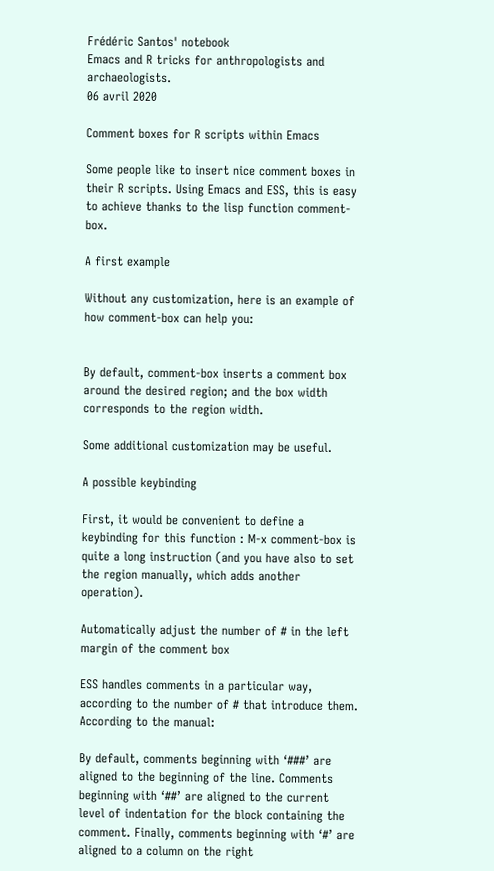Frédéric Santos' notebook
Emacs and R tricks for anthropologists and archaeologists.
06 avril 2020

Comment boxes for R scripts within Emacs

Some people like to insert nice comment boxes in their R scripts. Using Emacs and ESS, this is easy to achieve thanks to the lisp function comment-box.

A first example

Without any customization, here is an example of how comment-box can help you:


By default, comment-box inserts a comment box around the desired region; and the box width corresponds to the region width.

Some additional customization may be useful.

A possible keybinding

First, it would be convenient to define a keybinding for this function : M-x comment-box is quite a long instruction (and you have also to set the region manually, which adds another operation).

Automatically adjust the number of # in the left margin of the comment box

ESS handles comments in a particular way, according to the number of # that introduce them. According to the manual:

By default, comments beginning with ‘###’ are aligned to the beginning of the line. Comments beginning with ‘##’ are aligned to the current level of indentation for the block containing the comment. Finally, comments beginning with ‘#’ are aligned to a column on the right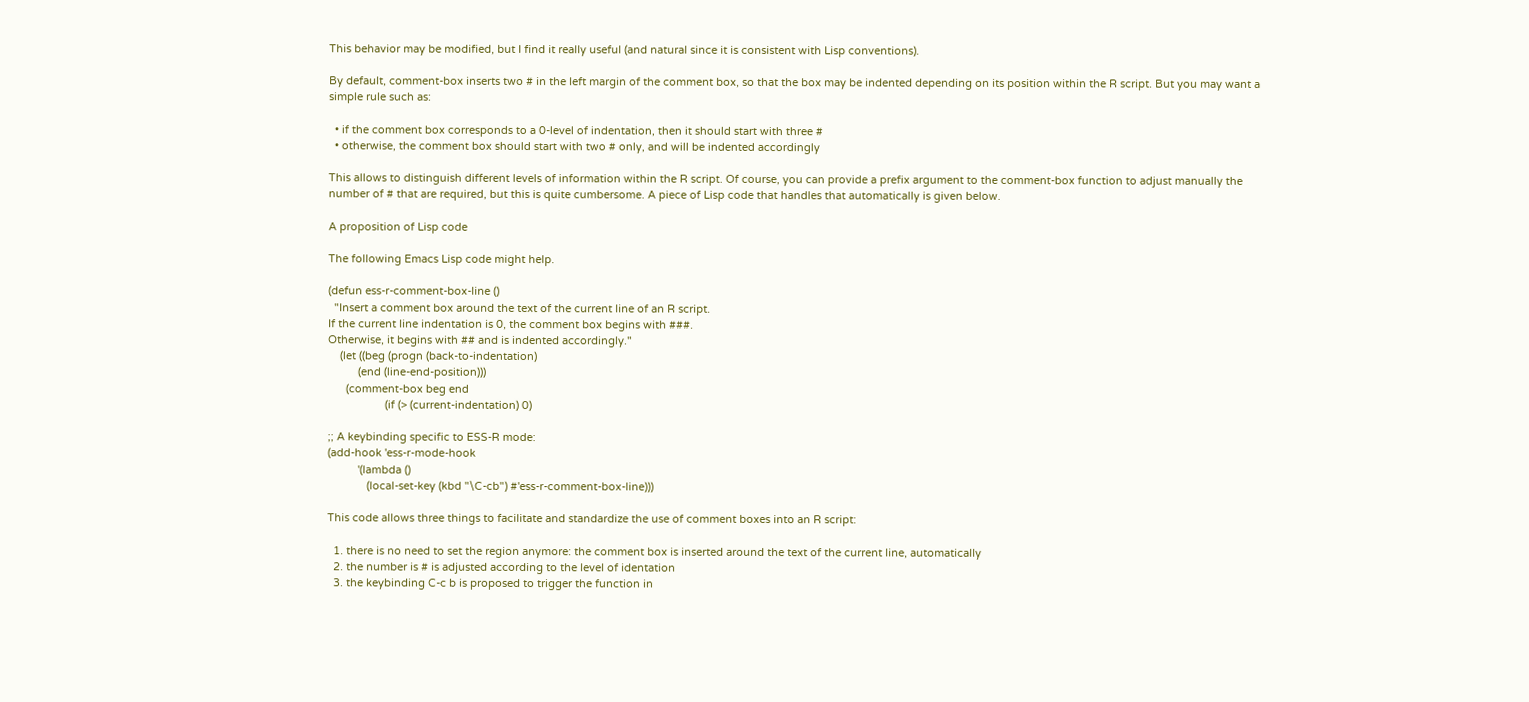This behavior may be modified, but I find it really useful (and natural since it is consistent with Lisp conventions).

By default, comment-box inserts two # in the left margin of the comment box, so that the box may be indented depending on its position within the R script. But you may want a simple rule such as:

  • if the comment box corresponds to a 0-level of indentation, then it should start with three #
  • otherwise, the comment box should start with two # only, and will be indented accordingly

This allows to distinguish different levels of information within the R script. Of course, you can provide a prefix argument to the comment-box function to adjust manually the number of # that are required, but this is quite cumbersome. A piece of Lisp code that handles that automatically is given below.

A proposition of Lisp code

The following Emacs Lisp code might help.

(defun ess-r-comment-box-line ()
  "Insert a comment box around the text of the current line of an R script.
If the current line indentation is 0, the comment box begins with ###.
Otherwise, it begins with ## and is indented accordingly."
    (let ((beg (progn (back-to-indentation)
          (end (line-end-position)))
      (comment-box beg end
                   (if (> (current-indentation) 0)

;; A keybinding specific to ESS-R mode:
(add-hook 'ess-r-mode-hook
          '(lambda ()
             (local-set-key (kbd "\C-cb") #'ess-r-comment-box-line)))

This code allows three things to facilitate and standardize the use of comment boxes into an R script:

  1. there is no need to set the region anymore: the comment box is inserted around the text of the current line, automatically
  2. the number is # is adjusted according to the level of identation
  3. the keybinding C-c b is proposed to trigger the function in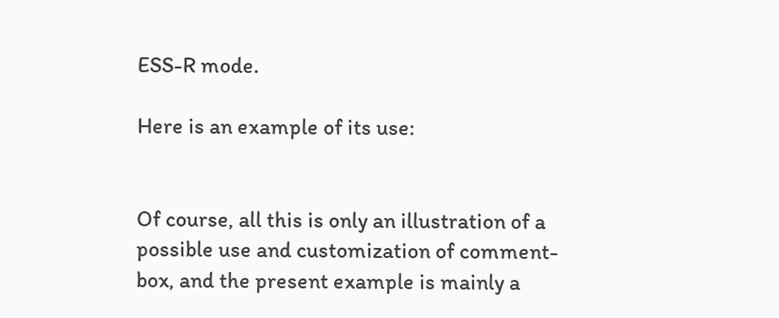ESS-R mode.

Here is an example of its use:


Of course, all this is only an illustration of a possible use and customization of comment-box, and the present example is mainly a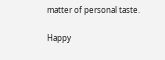matter of personal taste.

Happy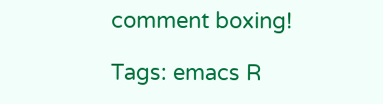comment boxing!

Tags: emacs R